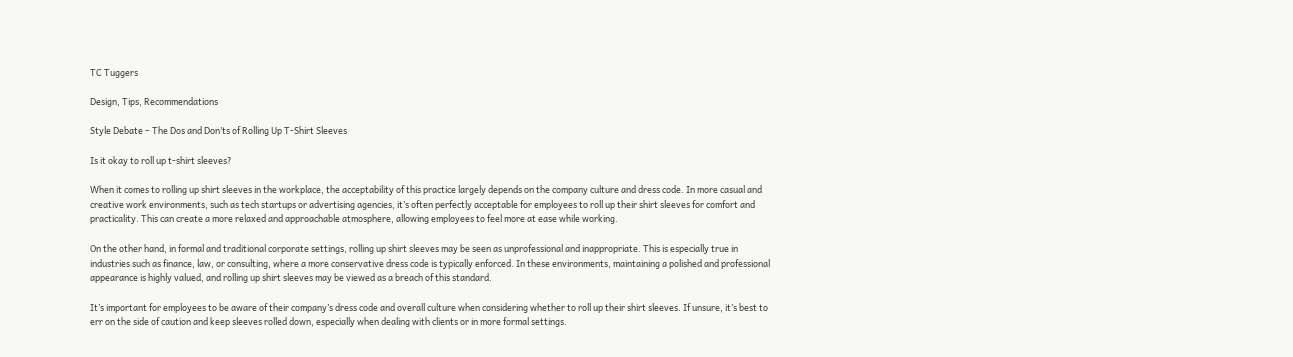TC Tuggers

Design, Tips, Recommendations

Style Debate – The Dos and Don’ts of Rolling Up T-Shirt Sleeves

Is it okay to roll up t-shirt sleeves?

When it comes to rolling up shirt sleeves in the workplace, the acceptability of this practice largely depends on the company culture and dress code. In more casual and creative work environments, such as tech startups or advertising agencies, it’s often perfectly acceptable for employees to roll up their shirt sleeves for comfort and practicality. This can create a more relaxed and approachable atmosphere, allowing employees to feel more at ease while working.

On the other hand, in formal and traditional corporate settings, rolling up shirt sleeves may be seen as unprofessional and inappropriate. This is especially true in industries such as finance, law, or consulting, where a more conservative dress code is typically enforced. In these environments, maintaining a polished and professional appearance is highly valued, and rolling up shirt sleeves may be viewed as a breach of this standard.

It’s important for employees to be aware of their company’s dress code and overall culture when considering whether to roll up their shirt sleeves. If unsure, it’s best to err on the side of caution and keep sleeves rolled down, especially when dealing with clients or in more formal settings.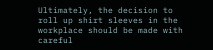Ultimately, the decision to roll up shirt sleeves in the workplace should be made with careful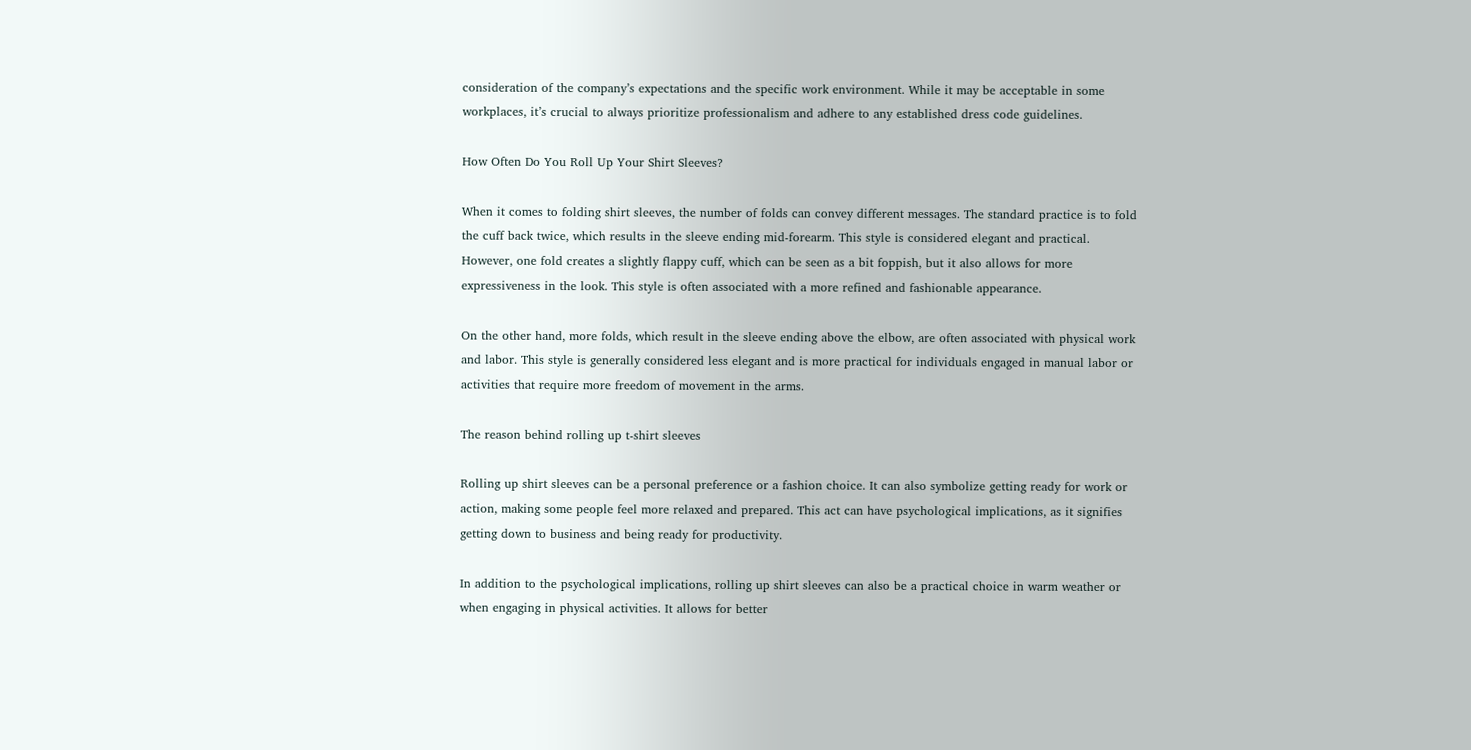consideration of the company’s expectations and the specific work environment. While it may be acceptable in some workplaces, it’s crucial to always prioritize professionalism and adhere to any established dress code guidelines.

How Often Do You Roll Up Your Shirt Sleeves?

When it comes to folding shirt sleeves, the number of folds can convey different messages. The standard practice is to fold the cuff back twice, which results in the sleeve ending mid-forearm. This style is considered elegant and practical. However, one fold creates a slightly flappy cuff, which can be seen as a bit foppish, but it also allows for more expressiveness in the look. This style is often associated with a more refined and fashionable appearance.

On the other hand, more folds, which result in the sleeve ending above the elbow, are often associated with physical work and labor. This style is generally considered less elegant and is more practical for individuals engaged in manual labor or activities that require more freedom of movement in the arms.

The reason behind rolling up t-shirt sleeves

Rolling up shirt sleeves can be a personal preference or a fashion choice. It can also symbolize getting ready for work or action, making some people feel more relaxed and prepared. This act can have psychological implications, as it signifies getting down to business and being ready for productivity.

In addition to the psychological implications, rolling up shirt sleeves can also be a practical choice in warm weather or when engaging in physical activities. It allows for better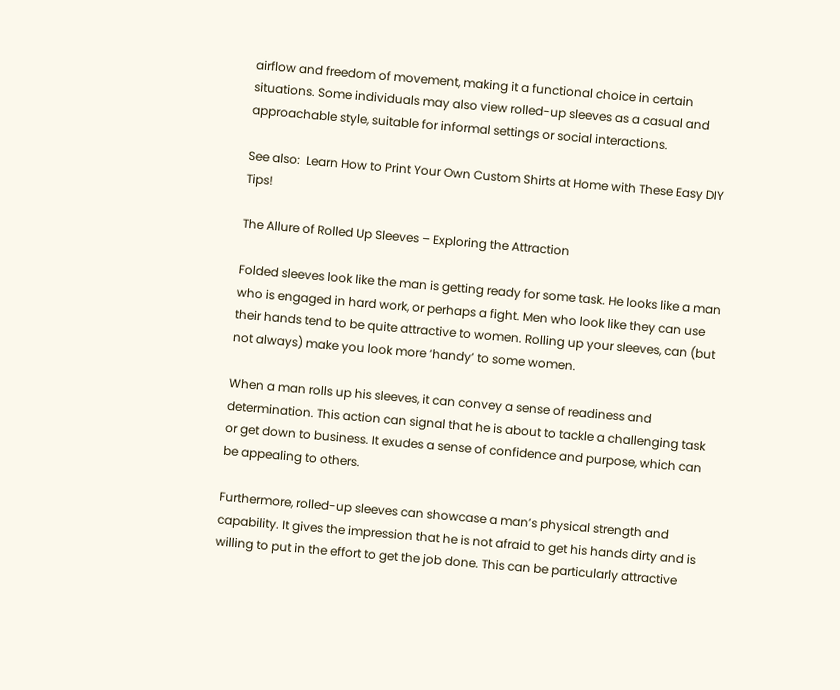airflow and freedom of movement, making it a functional choice in certain situations. Some individuals may also view rolled-up sleeves as a casual and approachable style, suitable for informal settings or social interactions.

See also:  Learn How to Print Your Own Custom Shirts at Home with These Easy DIY Tips!

The Allure of Rolled Up Sleeves – Exploring the Attraction

Folded sleeves look like the man is getting ready for some task. He looks like a man who is engaged in hard work, or perhaps a fight. Men who look like they can use their hands tend to be quite attractive to women. Rolling up your sleeves, can (but not always) make you look more ‘handy’ to some women.

When a man rolls up his sleeves, it can convey a sense of readiness and determination. This action can signal that he is about to tackle a challenging task or get down to business. It exudes a sense of confidence and purpose, which can be appealing to others.

Furthermore, rolled-up sleeves can showcase a man’s physical strength and capability. It gives the impression that he is not afraid to get his hands dirty and is willing to put in the effort to get the job done. This can be particularly attractive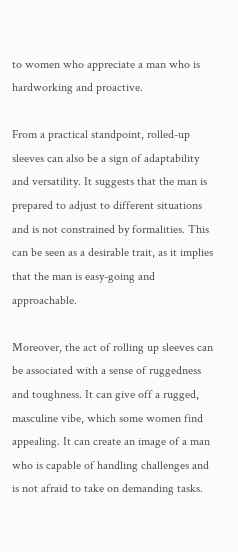to women who appreciate a man who is hardworking and proactive.

From a practical standpoint, rolled-up sleeves can also be a sign of adaptability and versatility. It suggests that the man is prepared to adjust to different situations and is not constrained by formalities. This can be seen as a desirable trait, as it implies that the man is easy-going and approachable.

Moreover, the act of rolling up sleeves can be associated with a sense of ruggedness and toughness. It can give off a rugged, masculine vibe, which some women find appealing. It can create an image of a man who is capable of handling challenges and is not afraid to take on demanding tasks.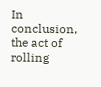In conclusion, the act of rolling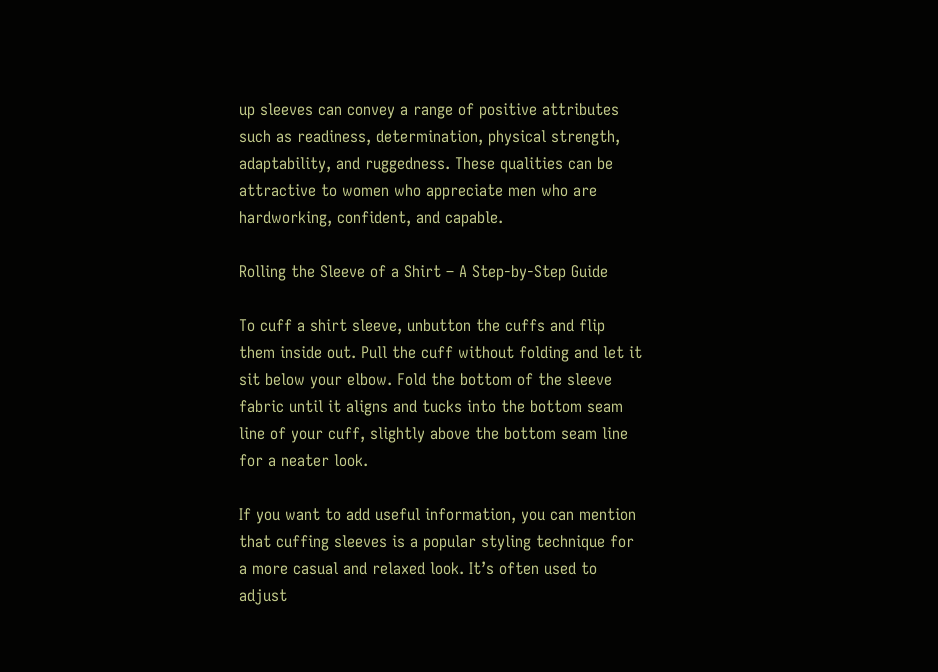up sleeves can convey a range of positive attributes such as readiness, determination, physical strength, adaptability, and ruggedness. These qualities can be attractive to women who appreciate men who are hardworking, confident, and capable.

Rolling the Sleeve of a Shirt – A Step-by-Step Guide

To cuff a shirt sleeve, unbutton the cuffs and flip them inside out. Pull the cuff without folding and let it sit below your elbow. Fold the bottom of the sleeve fabric until it aligns and tucks into the bottom seam line of your cuff, slightly above the bottom seam line for a neater look.

If you want to add useful information, you can mention that cuffing sleeves is a popular styling technique for a more casual and relaxed look. It’s often used to adjust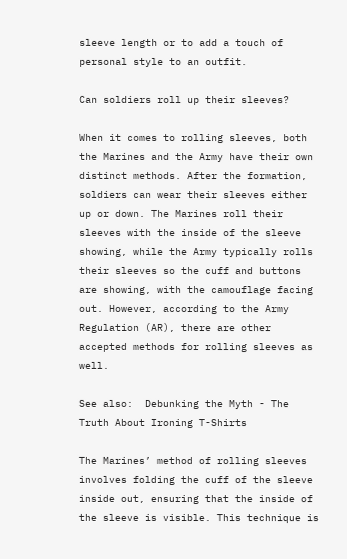sleeve length or to add a touch of personal style to an outfit.

Can soldiers roll up their sleeves?

When it comes to rolling sleeves, both the Marines and the Army have their own distinct methods. After the formation, soldiers can wear their sleeves either up or down. The Marines roll their sleeves with the inside of the sleeve showing, while the Army typically rolls their sleeves so the cuff and buttons are showing, with the camouflage facing out. However, according to the Army Regulation (AR), there are other accepted methods for rolling sleeves as well.

See also:  Debunking the Myth - The Truth About Ironing T-Shirts

The Marines’ method of rolling sleeves involves folding the cuff of the sleeve inside out, ensuring that the inside of the sleeve is visible. This technique is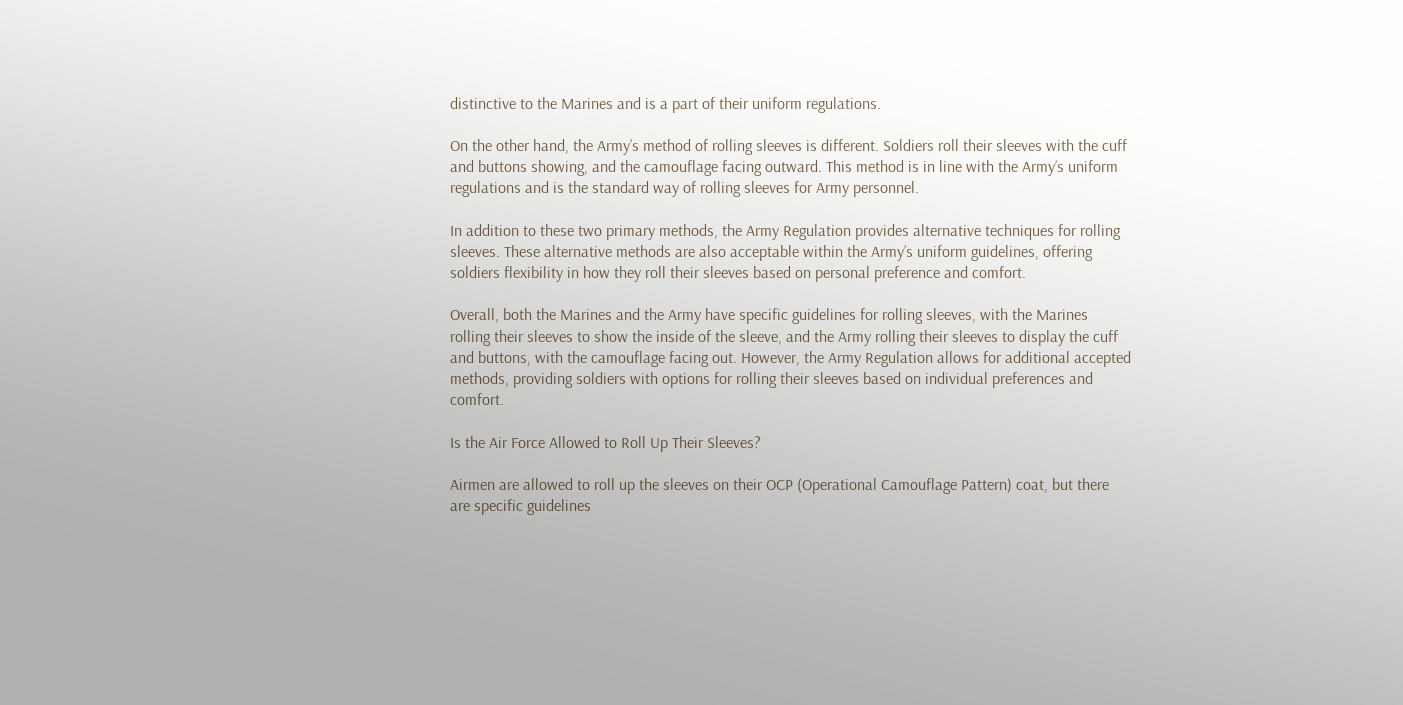distinctive to the Marines and is a part of their uniform regulations.

On the other hand, the Army’s method of rolling sleeves is different. Soldiers roll their sleeves with the cuff and buttons showing, and the camouflage facing outward. This method is in line with the Army’s uniform regulations and is the standard way of rolling sleeves for Army personnel.

In addition to these two primary methods, the Army Regulation provides alternative techniques for rolling sleeves. These alternative methods are also acceptable within the Army’s uniform guidelines, offering soldiers flexibility in how they roll their sleeves based on personal preference and comfort.

Overall, both the Marines and the Army have specific guidelines for rolling sleeves, with the Marines rolling their sleeves to show the inside of the sleeve, and the Army rolling their sleeves to display the cuff and buttons, with the camouflage facing out. However, the Army Regulation allows for additional accepted methods, providing soldiers with options for rolling their sleeves based on individual preferences and comfort.

Is the Air Force Allowed to Roll Up Their Sleeves?

Airmen are allowed to roll up the sleeves on their OCP (Operational Camouflage Pattern) coat, but there are specific guidelines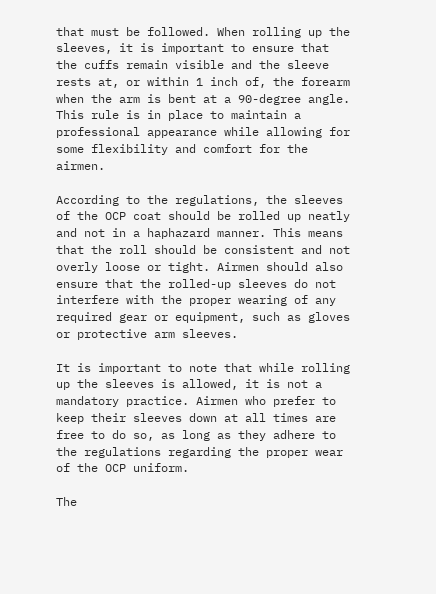that must be followed. When rolling up the sleeves, it is important to ensure that the cuffs remain visible and the sleeve rests at, or within 1 inch of, the forearm when the arm is bent at a 90-degree angle. This rule is in place to maintain a professional appearance while allowing for some flexibility and comfort for the airmen.

According to the regulations, the sleeves of the OCP coat should be rolled up neatly and not in a haphazard manner. This means that the roll should be consistent and not overly loose or tight. Airmen should also ensure that the rolled-up sleeves do not interfere with the proper wearing of any required gear or equipment, such as gloves or protective arm sleeves.

It is important to note that while rolling up the sleeves is allowed, it is not a mandatory practice. Airmen who prefer to keep their sleeves down at all times are free to do so, as long as they adhere to the regulations regarding the proper wear of the OCP uniform.

The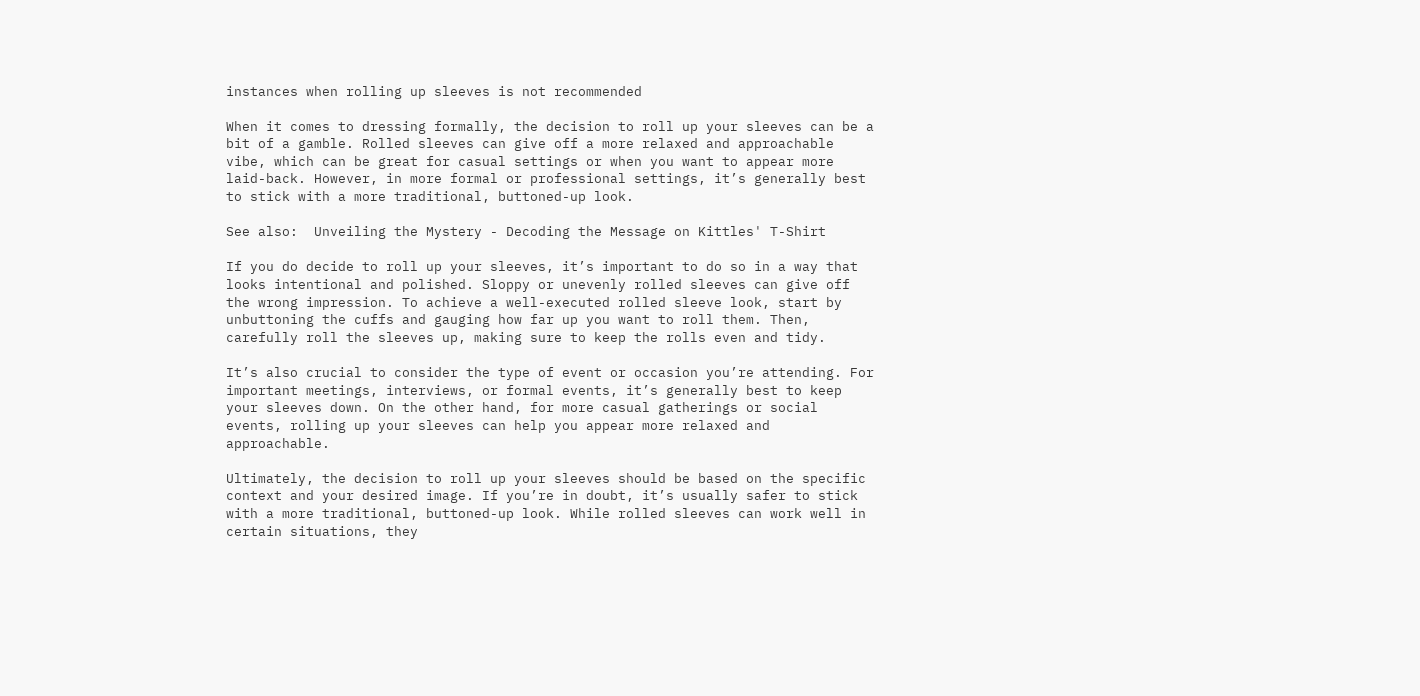instances when rolling up sleeves is not recommended

When it comes to dressing formally, the decision to roll up your sleeves can be a bit of a gamble. Rolled sleeves can give off a more relaxed and approachable vibe, which can be great for casual settings or when you want to appear more laid-back. However, in more formal or professional settings, it’s generally best to stick with a more traditional, buttoned-up look.

See also:  Unveiling the Mystery - Decoding the Message on Kittles' T-Shirt

If you do decide to roll up your sleeves, it’s important to do so in a way that looks intentional and polished. Sloppy or unevenly rolled sleeves can give off the wrong impression. To achieve a well-executed rolled sleeve look, start by unbuttoning the cuffs and gauging how far up you want to roll them. Then, carefully roll the sleeves up, making sure to keep the rolls even and tidy.

It’s also crucial to consider the type of event or occasion you’re attending. For important meetings, interviews, or formal events, it’s generally best to keep your sleeves down. On the other hand, for more casual gatherings or social events, rolling up your sleeves can help you appear more relaxed and approachable.

Ultimately, the decision to roll up your sleeves should be based on the specific context and your desired image. If you’re in doubt, it’s usually safer to stick with a more traditional, buttoned-up look. While rolled sleeves can work well in certain situations, they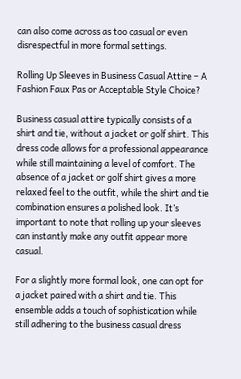can also come across as too casual or even disrespectful in more formal settings.

Rolling Up Sleeves in Business Casual Attire – A Fashion Faux Pas or Acceptable Style Choice?

Business casual attire typically consists of a shirt and tie, without a jacket or golf shirt. This dress code allows for a professional appearance while still maintaining a level of comfort. The absence of a jacket or golf shirt gives a more relaxed feel to the outfit, while the shirt and tie combination ensures a polished look. It’s important to note that rolling up your sleeves can instantly make any outfit appear more casual.

For a slightly more formal look, one can opt for a jacket paired with a shirt and tie. This ensemble adds a touch of sophistication while still adhering to the business casual dress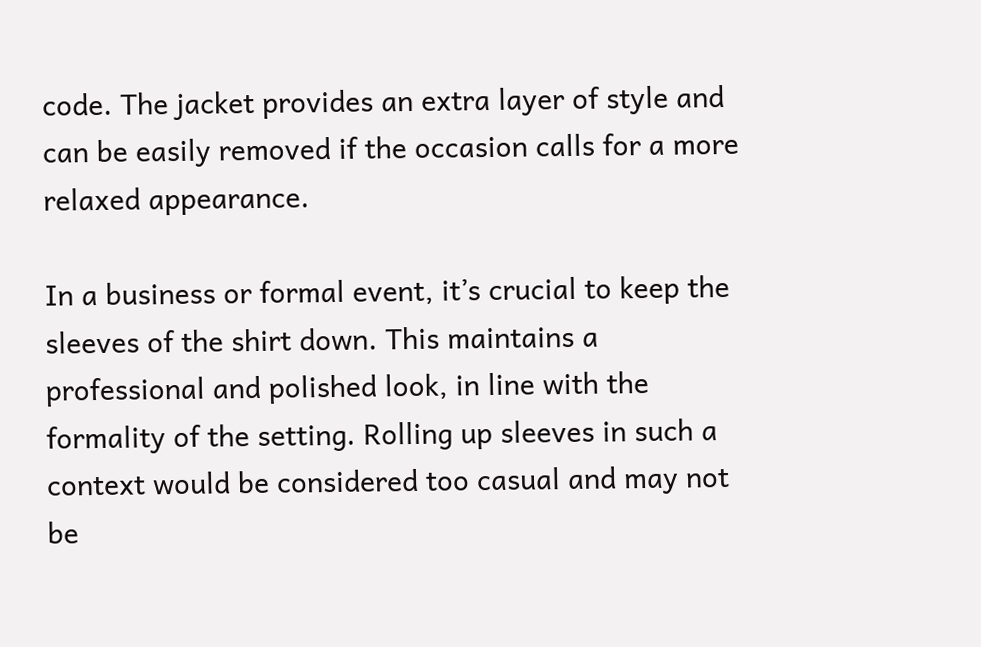code. The jacket provides an extra layer of style and can be easily removed if the occasion calls for a more relaxed appearance.

In a business or formal event, it’s crucial to keep the sleeves of the shirt down. This maintains a professional and polished look, in line with the formality of the setting. Rolling up sleeves in such a context would be considered too casual and may not be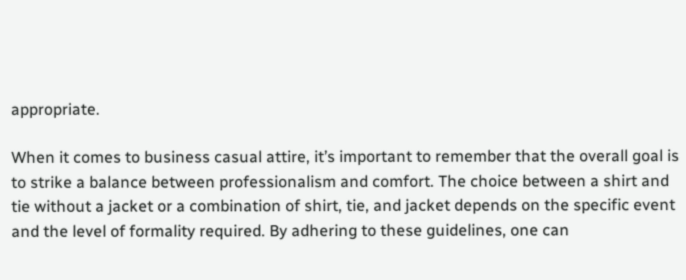appropriate.

When it comes to business casual attire, it’s important to remember that the overall goal is to strike a balance between professionalism and comfort. The choice between a shirt and tie without a jacket or a combination of shirt, tie, and jacket depends on the specific event and the level of formality required. By adhering to these guidelines, one can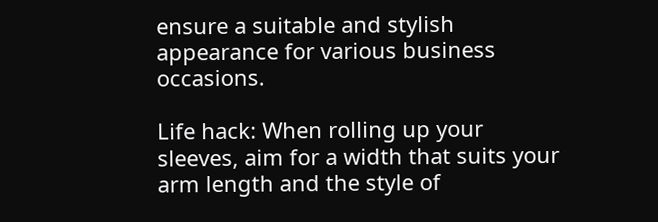ensure a suitable and stylish appearance for various business occasions.

Life hack: When rolling up your sleeves, aim for a width that suits your arm length and the style of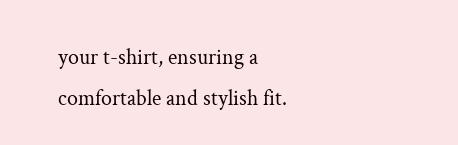your t-shirt, ensuring a comfortable and stylish fit.